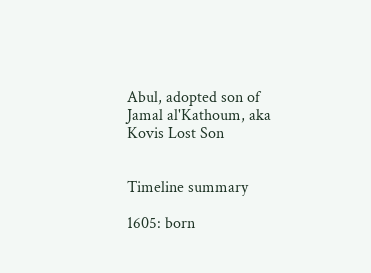Abul, adopted son of Jamal al'Kathoum, aka Kovis Lost Son


Timeline summary

1605: born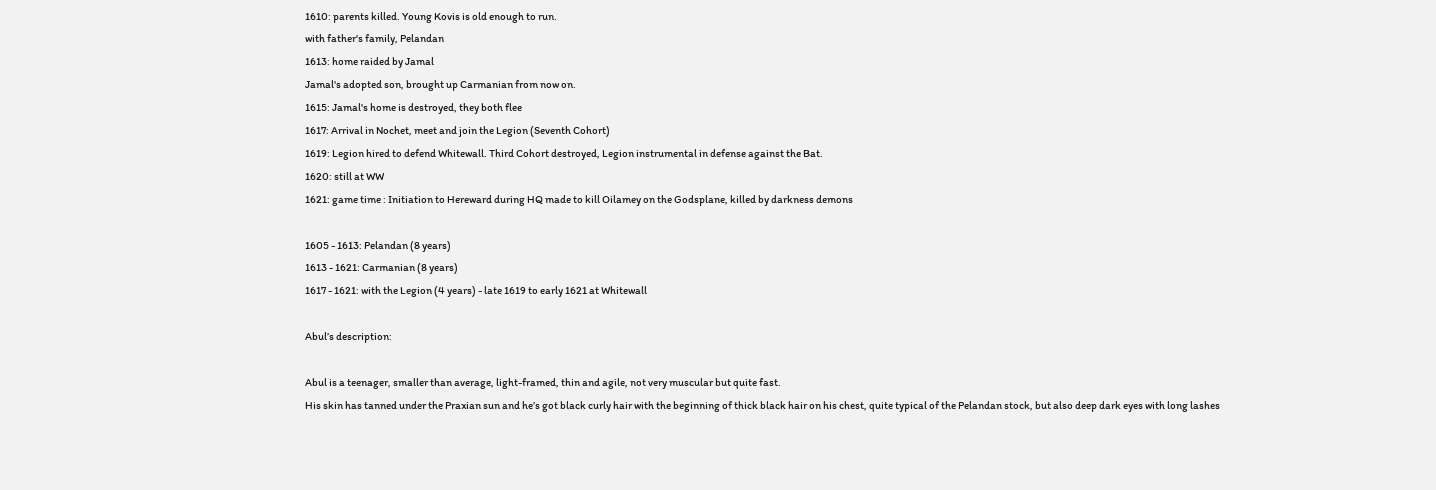1610: parents killed. Young Kovis is old enough to run.
with father's family, Pelandan
1613: home raided by Jamal
Jamal's adopted son, brought up Carmanian from now on.
1615: Jamal's home is destroyed, they both flee
1617: Arrival in Nochet, meet and join the Legion (Seventh Cohort)
1619: Legion hired to defend Whitewall. Third Cohort destroyed, Legion instrumental in defense against the Bat.
1620: still at WW
1621: game time : Initiation to Hereward during HQ made to kill Oilamey on the Godsplane, killed by darkness demons

1605 - 1613: Pelandan (8 years)
1613 - 1621: Carmanian (8 years)
1617 - 1621: with the Legion (4 years) - late 1619 to early 1621 at Whitewall

Abul’s description:

Abul is a teenager, smaller than average, light-framed, thin and agile, not very muscular but quite fast.
His skin has tanned under the Praxian sun and he’s got black curly hair with the beginning of thick black hair on his chest, quite typical of the Pelandan stock, but also deep dark eyes with long lashes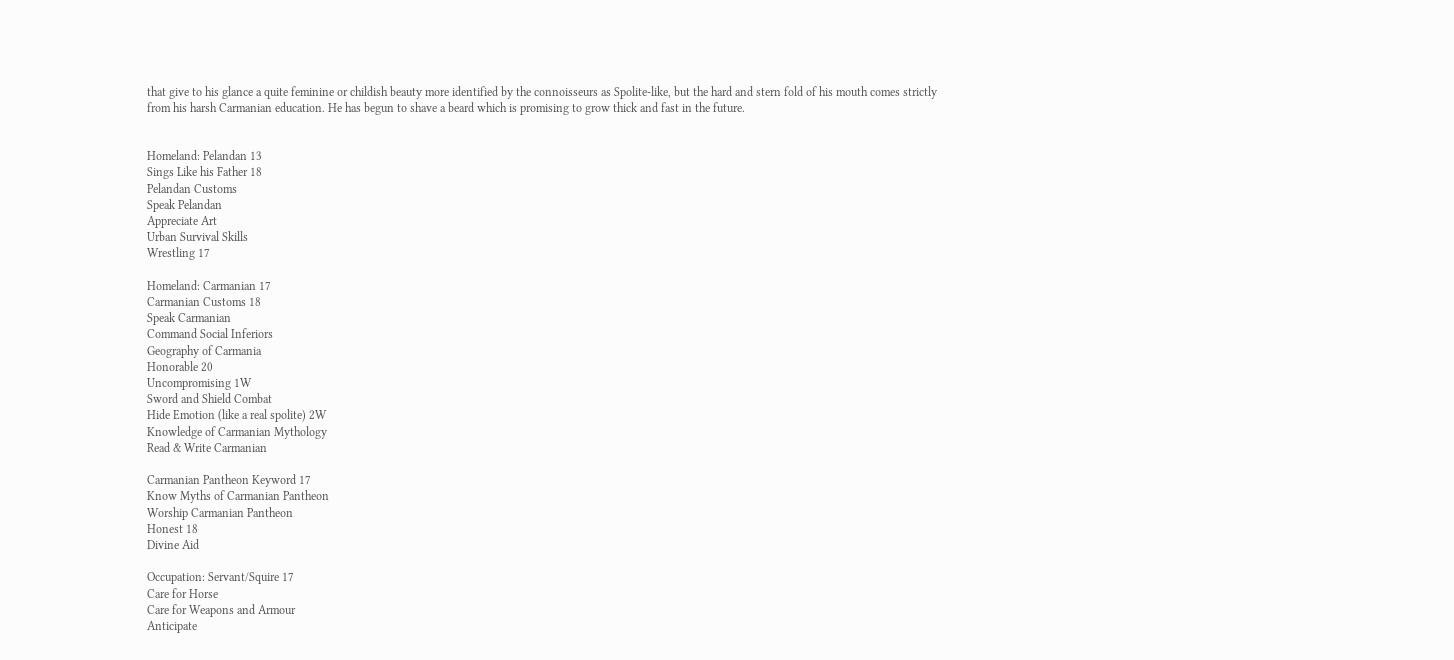that give to his glance a quite feminine or childish beauty more identified by the connoisseurs as Spolite-like, but the hard and stern fold of his mouth comes strictly from his harsh Carmanian education. He has begun to shave a beard which is promising to grow thick and fast in the future.


Homeland: Pelandan 13
Sings Like his Father 18
Pelandan Customs
Speak Pelandan
Appreciate Art
Urban Survival Skills
Wrestling 17

Homeland: Carmanian 17
Carmanian Customs 18
Speak Carmanian
Command Social Inferiors
Geography of Carmania
Honorable 20
Uncompromising 1W
Sword and Shield Combat
Hide Emotion (like a real spolite) 2W
Knowledge of Carmanian Mythology
Read & Write Carmanian

Carmanian Pantheon Keyword 17
Know Myths of Carmanian Pantheon
Worship Carmanian Pantheon
Honest 18
Divine Aid

Occupation: Servant/Squire 17
Care for Horse
Care for Weapons and Armour
Anticipate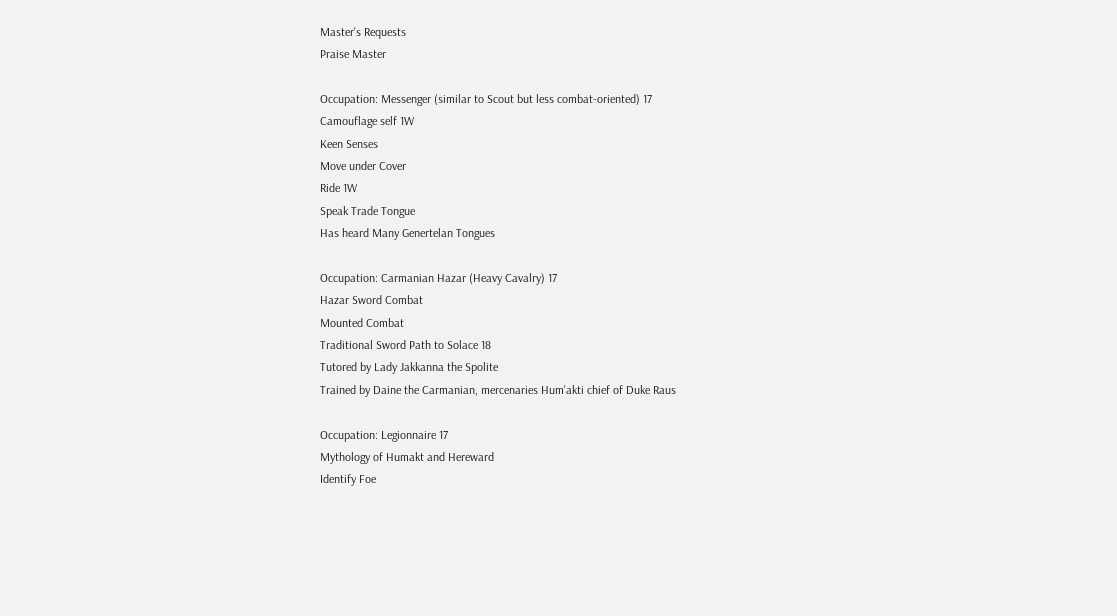Master's Requests
Praise Master

Occupation: Messenger (similar to Scout but less combat-oriented) 17
Camouflage self 1W
Keen Senses
Move under Cover
Ride 1W
Speak Trade Tongue
Has heard Many Genertelan Tongues

Occupation: Carmanian Hazar (Heavy Cavalry) 17
Hazar Sword Combat
Mounted Combat
Traditional Sword Path to Solace 18
Tutored by Lady Jakkanna the Spolite
Trained by Daine the Carmanian, mercenaries Hum'akti chief of Duke Raus

Occupation: Legionnaire 17
Mythology of Humakt and Hereward
Identify Foe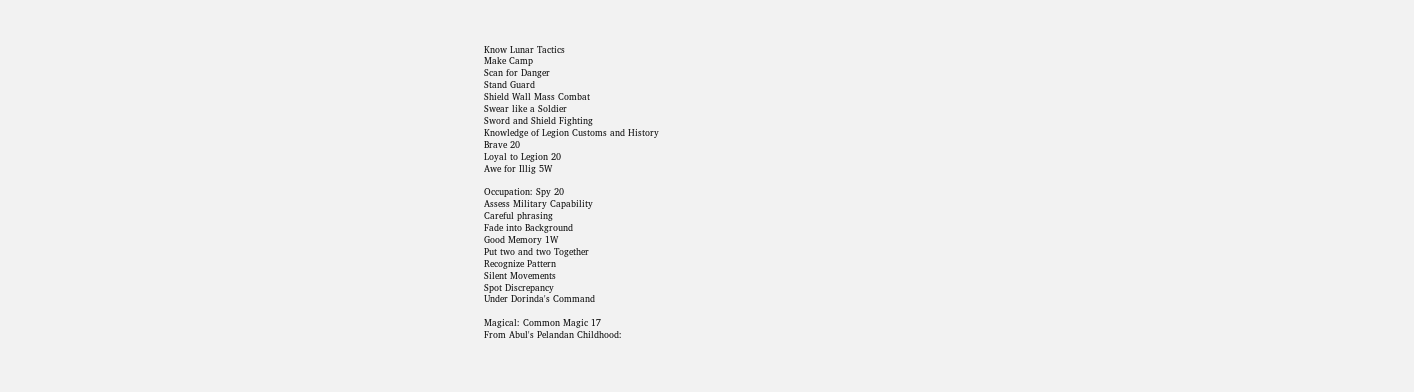Know Lunar Tactics
Make Camp
Scan for Danger
Stand Guard
Shield Wall Mass Combat
Swear like a Soldier
Sword and Shield Fighting
Knowledge of Legion Customs and History
Brave 20
Loyal to Legion 20
Awe for Illig 5W

Occupation: Spy 20
Assess Military Capability
Careful phrasing
Fade into Background
Good Memory 1W
Put two and two Together
Recognize Pattern
Silent Movements
Spot Discrepancy
Under Dorinda's Command

Magical: Common Magic 17
From Abul's Pelandan Childhood: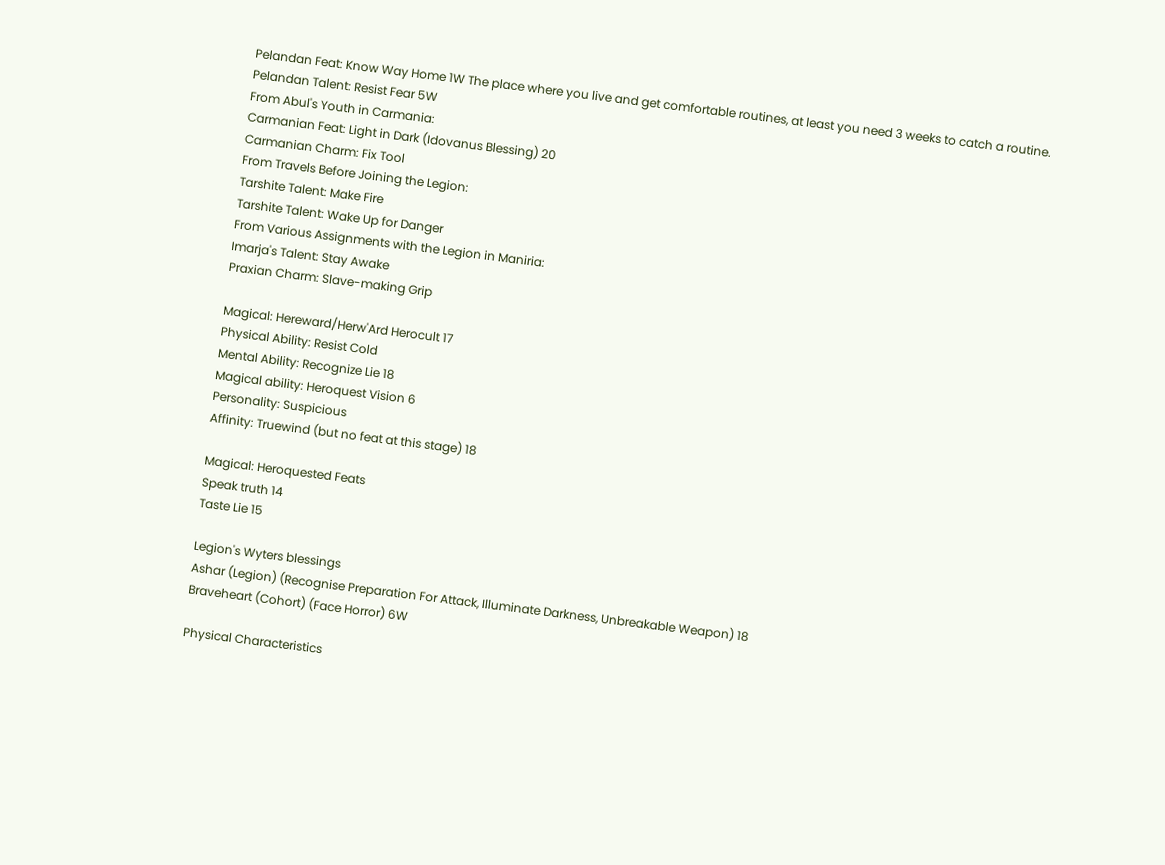Pelandan Feat: Know Way Home 1W The place where you live and get comfortable routines, at least you need 3 weeks to catch a routine.
Pelandan Talent: Resist Fear 5W
From Abul's Youth in Carmania:
Carmanian Feat: Light in Dark (Idovanus Blessing) 20
Carmanian Charm: Fix Tool
From Travels Before Joining the Legion:
Tarshite Talent: Make Fire
Tarshite Talent: Wake Up for Danger
From Various Assignments with the Legion in Maniria:
Imarja's Talent: Stay Awake
Praxian Charm: Slave-making Grip

Magical: Hereward/Herw'Ard Herocult 17
Physical Ability: Resist Cold
Mental Ability: Recognize Lie 18
Magical ability: Heroquest Vision 6
Personality: Suspicious
Affinity: Truewind (but no feat at this stage) 18

Magical: Heroquested Feats
Speak truth 14
Taste Lie 15

Legion's Wyters blessings
Ashar (Legion) (Recognise Preparation For Attack, Illuminate Darkness, Unbreakable Weapon) 18
Braveheart (Cohort) (Face Horror) 6W

Physical Characteristics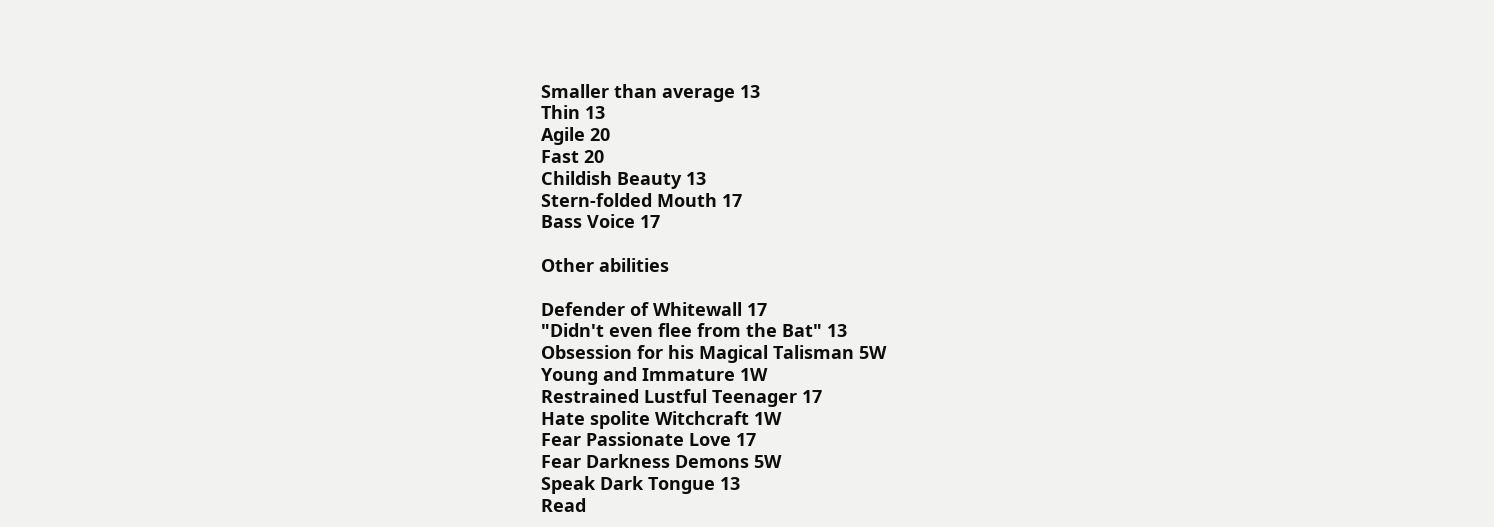Smaller than average 13
Thin 13
Agile 20
Fast 20
Childish Beauty 13
Stern-folded Mouth 17
Bass Voice 17

Other abilities

Defender of Whitewall 17
"Didn't even flee from the Bat" 13
Obsession for his Magical Talisman 5W
Young and Immature 1W
Restrained Lustful Teenager 17
Hate spolite Witchcraft 1W
Fear Passionate Love 17
Fear Darkness Demons 5W
Speak Dark Tongue 13
Read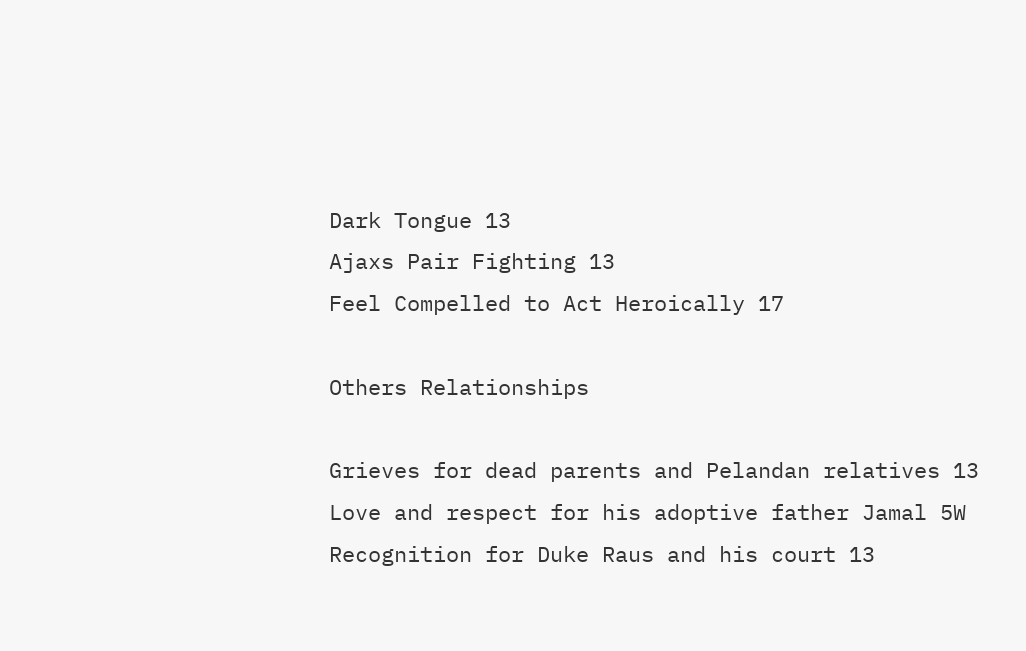Dark Tongue 13
Ajaxs Pair Fighting 13
Feel Compelled to Act Heroically 17

Others Relationships

Grieves for dead parents and Pelandan relatives 13
Love and respect for his adoptive father Jamal 5W
Recognition for Duke Raus and his court 13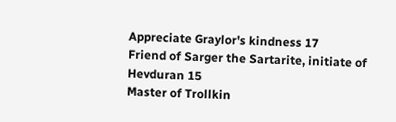Appreciate Graylor's kindness 17
Friend of Sarger the Sartarite, initiate of Hevduran 15
Master of Trollkin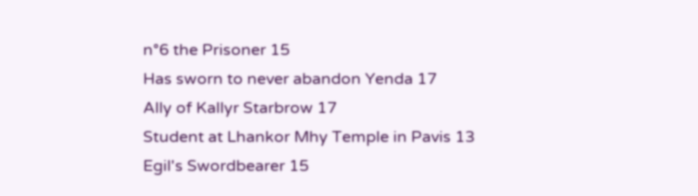n°6 the Prisoner 15
Has sworn to never abandon Yenda 17
Ally of Kallyr Starbrow 17
Student at Lhankor Mhy Temple in Pavis 13
Egil's Swordbearer 15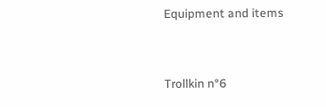Equipment and items


Trollkin n°6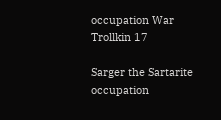occupation War Trollkin 17

Sarger the Sartarite
occupation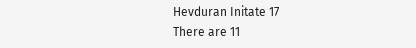Hevduran Initate 17
There are 11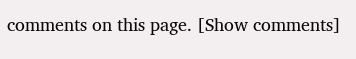comments on this page. [Show comments]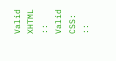Valid XHTML :: Valid CSS: ::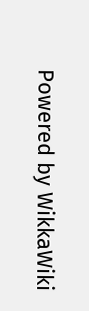Powered by WikkaWiki